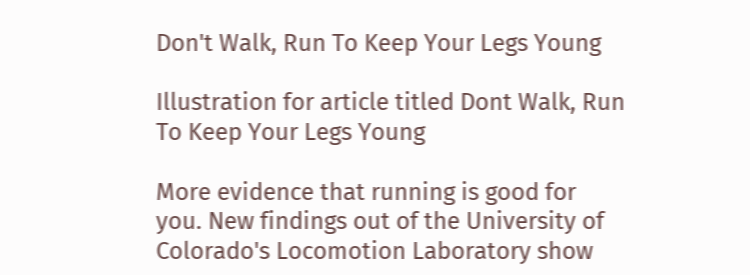Don't Walk, Run To Keep Your Legs Young

Illustration for article titled Dont Walk, Run To Keep Your Legs Young

More evidence that running is good for you. New findings out of the University of Colorado's Locomotion Laboratory show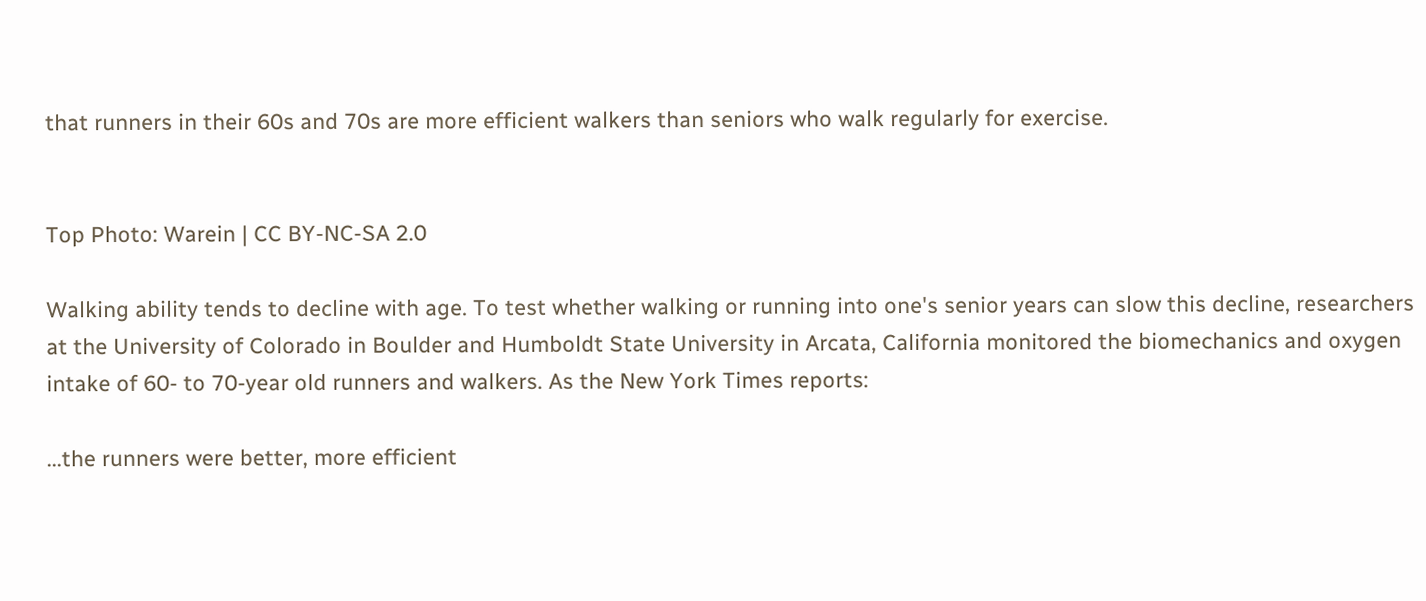that runners in their 60s and 70s are more efficient walkers than seniors who walk regularly for exercise.


Top Photo: Warein | CC BY-NC-SA 2.0

Walking ability tends to decline with age. To test whether walking or running into one's senior years can slow this decline, researchers at the University of Colorado in Boulder and Humboldt State University in Arcata, California monitored the biomechanics and oxygen intake of 60- to 70-year old runners and walkers. As the New York Times reports:

...the runners were better, more efficient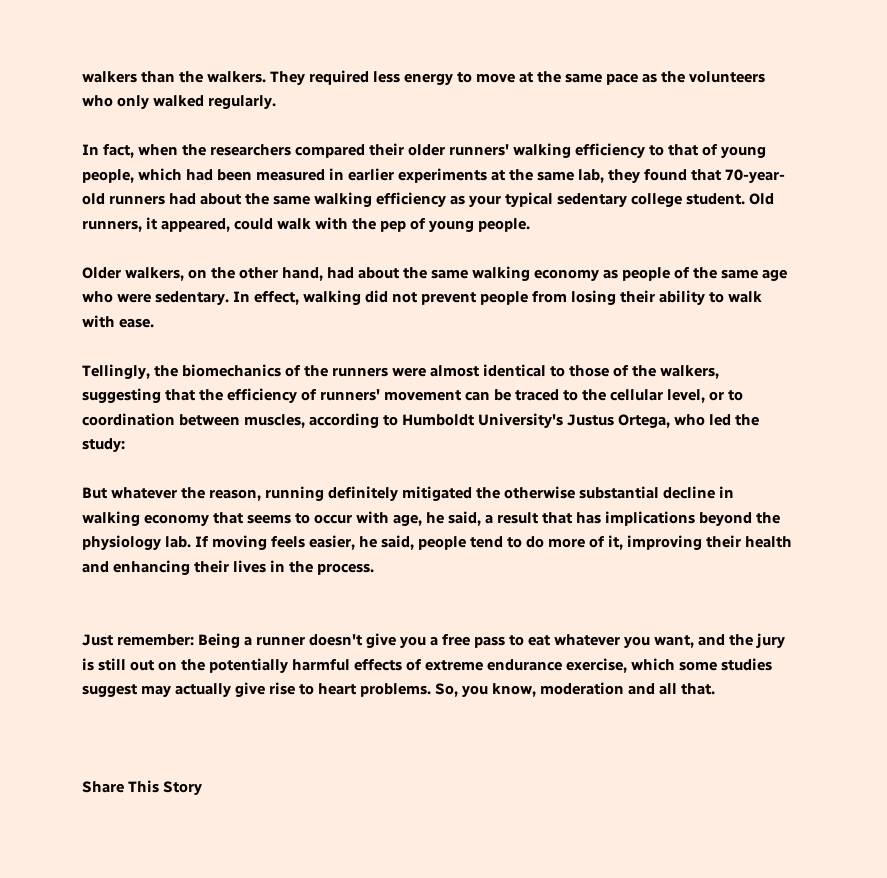walkers than the walkers. They required less energy to move at the same pace as the volunteers who only walked regularly.

In fact, when the researchers compared their older runners' walking efficiency to that of young people, which had been measured in earlier experiments at the same lab, they found that 70-year-old runners had about the same walking efficiency as your typical sedentary college student. Old runners, it appeared, could walk with the pep of young people.

Older walkers, on the other hand, had about the same walking economy as people of the same age who were sedentary. In effect, walking did not prevent people from losing their ability to walk with ease.

Tellingly, the biomechanics of the runners were almost identical to those of the walkers, suggesting that the efficiency of runners' movement can be traced to the cellular level, or to coordination between muscles, according to Humboldt University's Justus Ortega, who led the study:

But whatever the reason, running definitely mitigated the otherwise substantial decline in walking economy that seems to occur with age, he said, a result that has implications beyond the physiology lab. If moving feels easier, he said, people tend to do more of it, improving their health and enhancing their lives in the process.


Just remember: Being a runner doesn't give you a free pass to eat whatever you want, and the jury is still out on the potentially harmful effects of extreme endurance exercise, which some studies suggest may actually give rise to heart problems. So, you know, moderation and all that.



Share This Story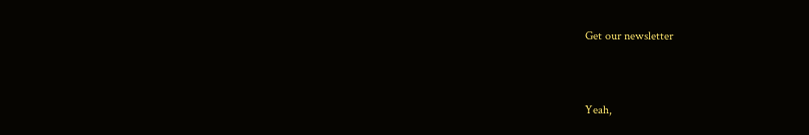Get our newsletter


Yeah,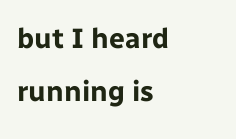but I heard running is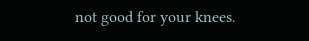not good for your knees.